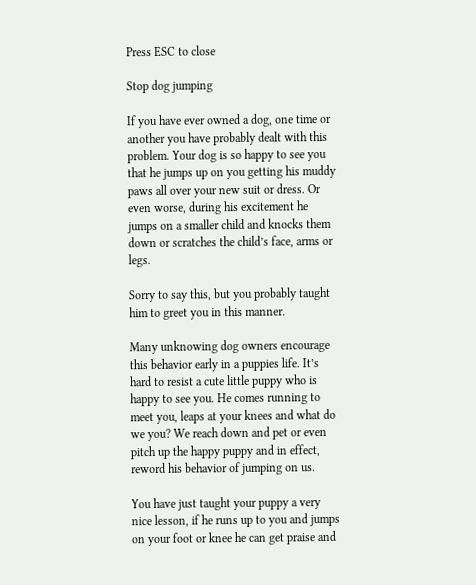Press ESC to close

Stop dog jumping

If you have ever owned a dog, one time or another you have probably dealt with this problem. Your dog is so happy to see you that he jumps up on you getting his muddy paws all over your new suit or dress. Or even worse, during his excitement he jumps on a smaller child and knocks them down or scratches the child’s face, arms or legs.

Sorry to say this, but you probably taught him to greet you in this manner.

Many unknowing dog owners encourage this behavior early in a puppies life. It’s hard to resist a cute little puppy who is happy to see you. He comes running to meet you, leaps at your knees and what do we you? We reach down and pet or even pitch up the happy puppy and in effect, reword his behavior of jumping on us.

You have just taught your puppy a very nice lesson, if he runs up to you and jumps on your foot or knee he can get praise and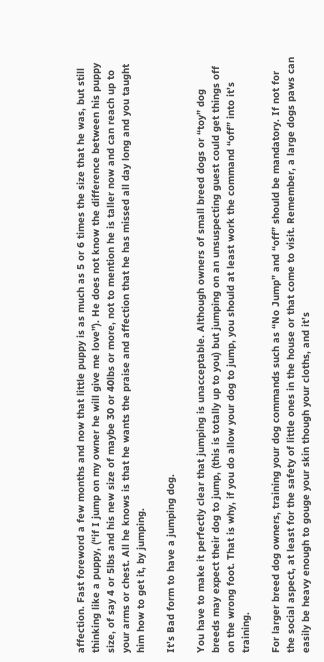affection. Fast foreword a few months and now that little puppy is as much as 5 or 6 times the size that he was, but still thinking like a puppy, (“if I jump on my owner he will give me love”). He does not know the difference between his puppy size, of say 4 or 5lbs and his new size of maybe 30 or 40lbs or more, not to mention he is taller now and can reach up to your arms or chest. All he knows is that he wants the praise and affection that he has missed all day long and you taught him how to get it, by jumping.

It’s Bad form to have a jumping dog.

You have to make it perfectly clear that jumping is unacceptable. Although owners of small breed dogs or “toy” dog breeds may expect their dog to jump, (this is totally up to you) but jumping on an unsuspecting guest could get things off on the wrong foot. That is why, if you do allow your dog to jump, you should at least work the command “off” into it’s training.

For larger breed dog owners, training your dog commands such as “No Jump” and “off” should be mandatory. If not for the social aspect, at least for the safety of little ones in the house or that come to visit. Remember, a large dogs paws can easily be heavy enough to gouge your skin though your cloths, and it’s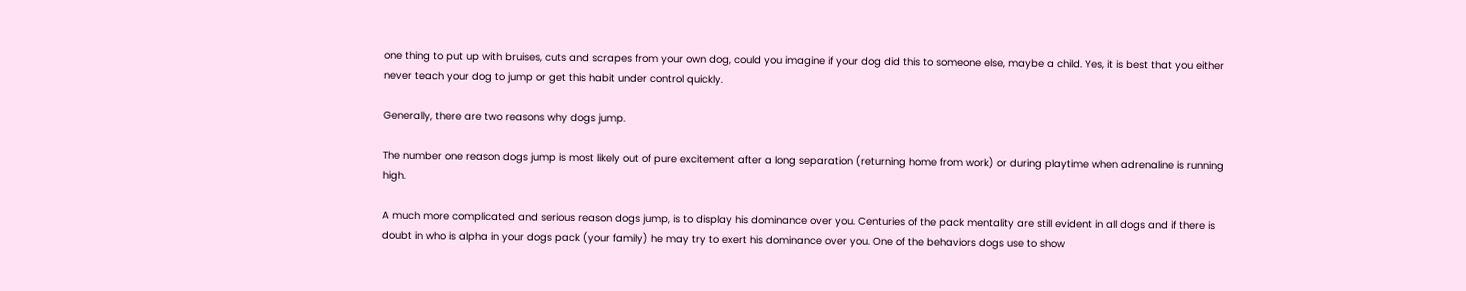one thing to put up with bruises, cuts and scrapes from your own dog, could you imagine if your dog did this to someone else, maybe a child. Yes, it is best that you either never teach your dog to jump or get this habit under control quickly.

Generally, there are two reasons why dogs jump.

The number one reason dogs jump is most likely out of pure excitement after a long separation (returning home from work) or during playtime when adrenaline is running high.

A much more complicated and serious reason dogs jump, is to display his dominance over you. Centuries of the pack mentality are still evident in all dogs and if there is doubt in who is alpha in your dogs pack (your family) he may try to exert his dominance over you. One of the behaviors dogs use to show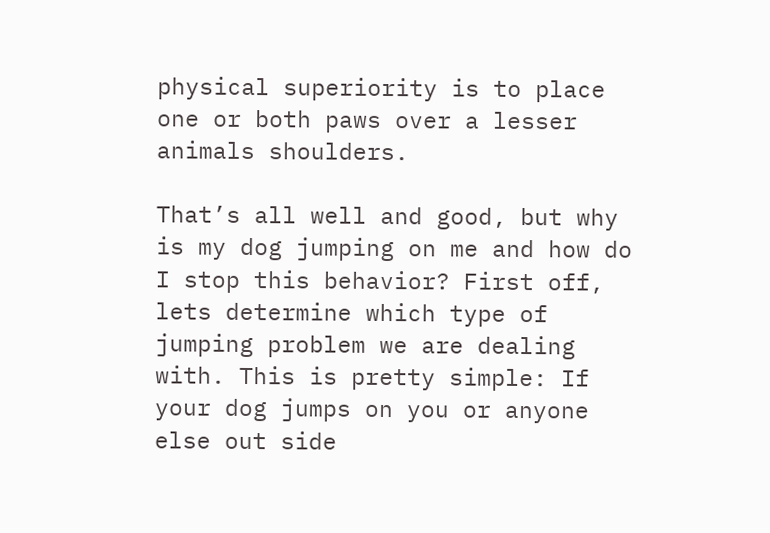physical superiority is to place one or both paws over a lesser animals shoulders.

That’s all well and good, but why is my dog jumping on me and how do I stop this behavior? First off, lets determine which type of jumping problem we are dealing with. This is pretty simple: If your dog jumps on you or anyone else out side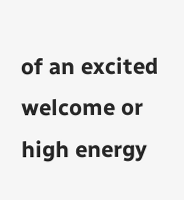of an excited welcome or high energy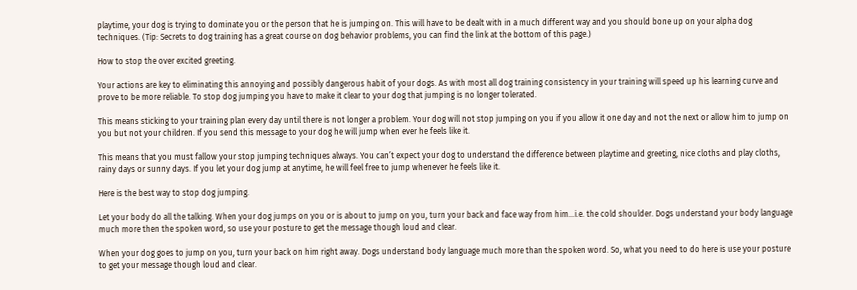playtime, your dog is trying to dominate you or the person that he is jumping on. This will have to be dealt with in a much different way and you should bone up on your alpha dog techniques. (Tip: Secrets to dog training has a great course on dog behavior problems, you can find the link at the bottom of this page.)

How to stop the over excited greeting.

Your actions are key to eliminating this annoying and possibly dangerous habit of your dogs. As with most all dog training consistency in your training will speed up his learning curve and prove to be more reliable. To stop dog jumping you have to make it clear to your dog that jumping is no longer tolerated.

This means sticking to your training plan every day until there is not longer a problem. Your dog will not stop jumping on you if you allow it one day and not the next or allow him to jump on you but not your children. If you send this message to your dog he will jump when ever he feels like it.

This means that you must fallow your stop jumping techniques always. You can’t expect your dog to understand the difference between playtime and greeting, nice cloths and play cloths, rainy days or sunny days. If you let your dog jump at anytime, he will feel free to jump whenever he feels like it.

Here is the best way to stop dog jumping.

Let your body do all the talking. When your dog jumps on you or is about to jump on you, turn your back and face way from him…i.e. the cold shoulder. Dogs understand your body language much more then the spoken word, so use your posture to get the message though loud and clear.

When your dog goes to jump on you, turn your back on him right away. Dogs understand body language much more than the spoken word. So, what you need to do here is use your posture to get your message though loud and clear.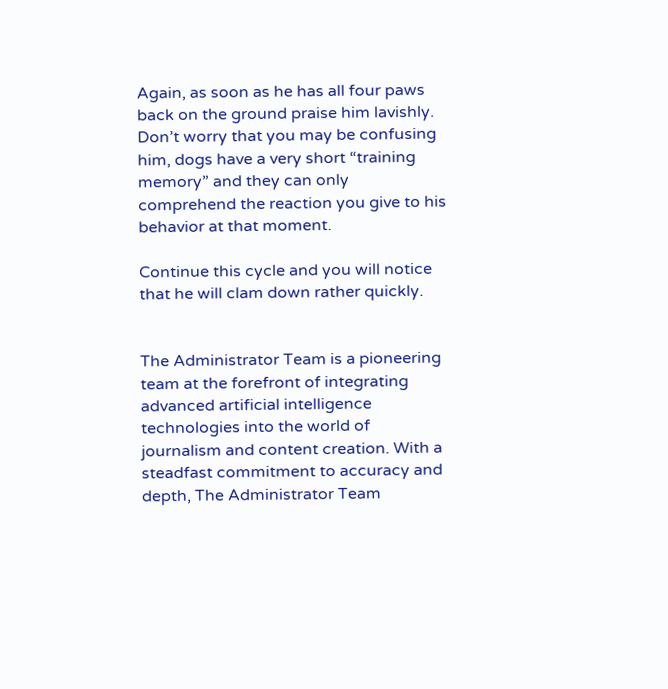Again, as soon as he has all four paws back on the ground praise him lavishly. Don’t worry that you may be confusing him, dogs have a very short “training memory” and they can only comprehend the reaction you give to his behavior at that moment.

Continue this cycle and you will notice that he will clam down rather quickly.


The Administrator Team is a pioneering team at the forefront of integrating advanced artificial intelligence technologies into the world of journalism and content creation. With a steadfast commitment to accuracy and depth, The Administrator Team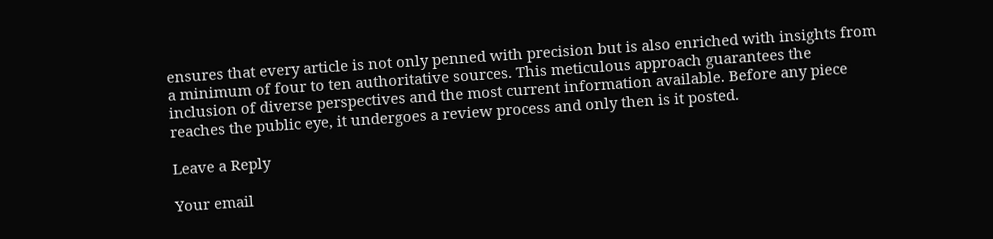ensures that every article is not only penned with precision but is also enriched with insights from a minimum of four to ten authoritative sources. This meticulous approach guarantees the inclusion of diverse perspectives and the most current information available. Before any piece reaches the public eye, it undergoes a review process and only then is it posted.

Leave a Reply

Your email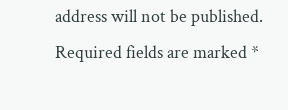address will not be published. Required fields are marked *